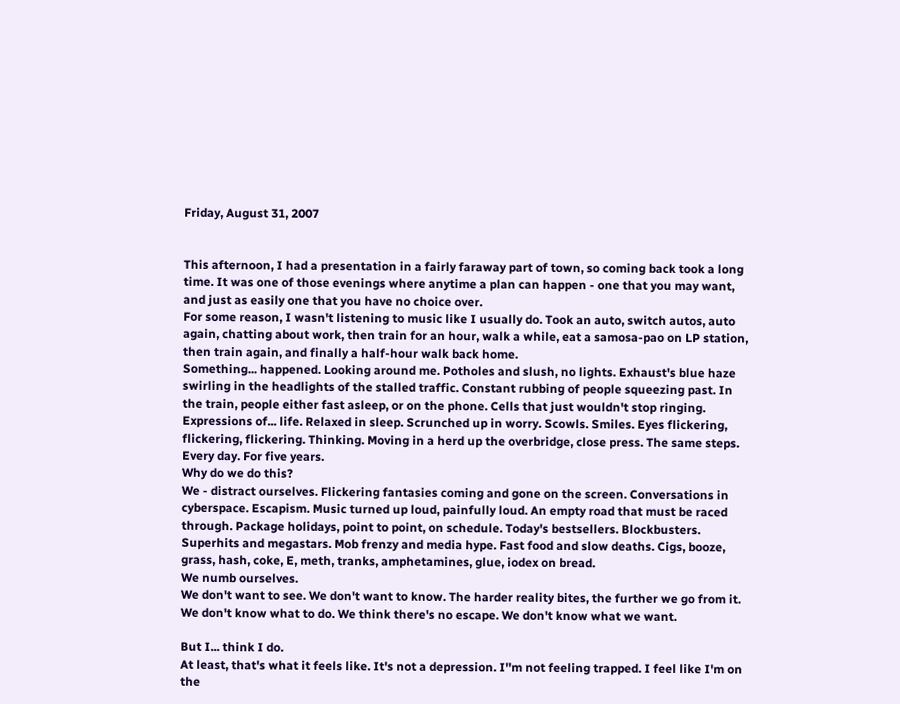Friday, August 31, 2007


This afternoon, I had a presentation in a fairly faraway part of town, so coming back took a long time. It was one of those evenings where anytime a plan can happen - one that you may want, and just as easily one that you have no choice over.
For some reason, I wasn't listening to music like I usually do. Took an auto, switch autos, auto again, chatting about work, then train for an hour, walk a while, eat a samosa-pao on LP station, then train again, and finally a half-hour walk back home.
Something... happened. Looking around me. Potholes and slush, no lights. Exhaust's blue haze swirling in the headlights of the stalled traffic. Constant rubbing of people squeezing past. In the train, people either fast asleep, or on the phone. Cells that just wouldn't stop ringing. Expressions of... life. Relaxed in sleep. Scrunched up in worry. Scowls. Smiles. Eyes flickering, flickering, flickering. Thinking. Moving in a herd up the overbridge, close press. The same steps. Every day. For five years.
Why do we do this?
We - distract ourselves. Flickering fantasies coming and gone on the screen. Conversations in cyberspace. Escapism. Music turned up loud, painfully loud. An empty road that must be raced through. Package holidays, point to point, on schedule. Today's bestsellers. Blockbusters. Superhits and megastars. Mob frenzy and media hype. Fast food and slow deaths. Cigs, booze, grass, hash, coke, E, meth, tranks, amphetamines, glue, iodex on bread.
We numb ourselves.
We don't want to see. We don't want to know. The harder reality bites, the further we go from it. We don't know what to do. We think there's no escape. We don't know what we want.

But I... think I do.
At least, that's what it feels like. It's not a depression. I''m not feeling trapped. I feel like I'm on the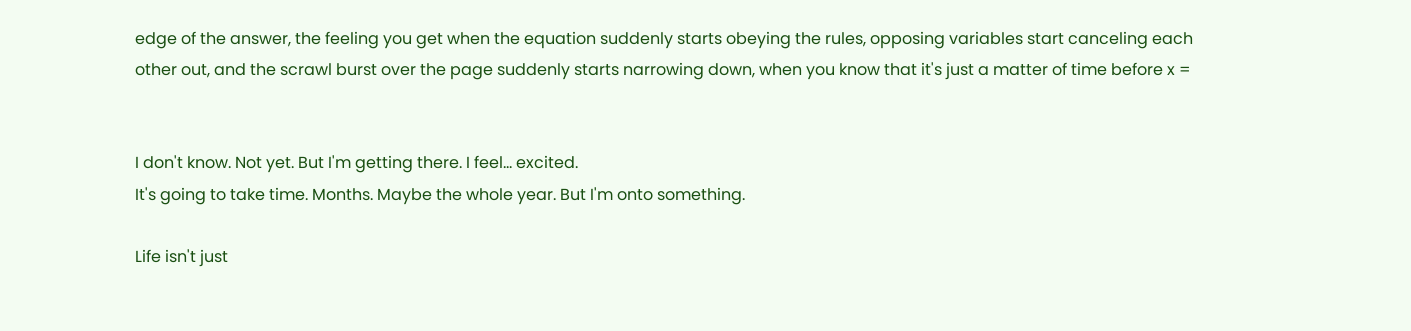edge of the answer, the feeling you get when the equation suddenly starts obeying the rules, opposing variables start canceling each other out, and the scrawl burst over the page suddenly starts narrowing down, when you know that it's just a matter of time before x =


I don't know. Not yet. But I'm getting there. I feel... excited.
It's going to take time. Months. Maybe the whole year. But I'm onto something.

Life isn't just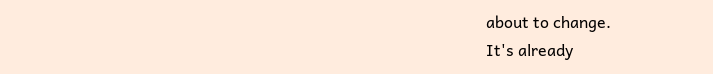about to change.
It's already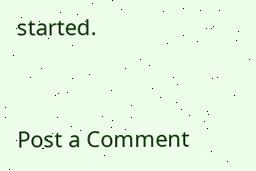started.


Post a Comment